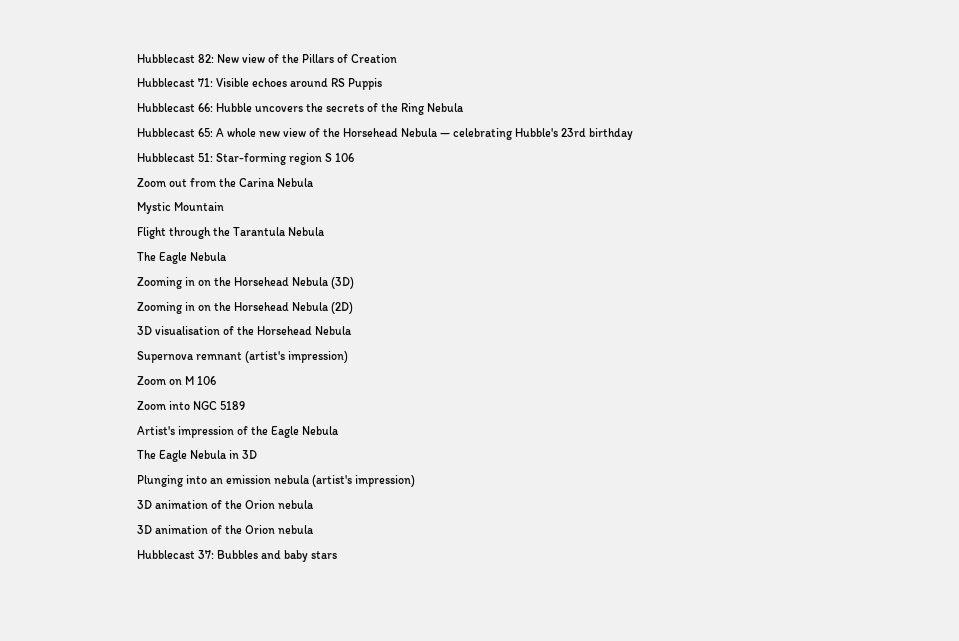Hubblecast 82: New view of the Pillars of Creation
Hubblecast 71: Visible echoes around RS Puppis
Hubblecast 66: Hubble uncovers the secrets of the Ring Nebula
Hubblecast 65: A whole new view of the Horsehead Nebula — celebrating Hubble's 23rd birthday
Hubblecast 51: Star-forming region S 106
Zoom out from the Carina Nebula
Mystic Mountain
Flight through the Tarantula Nebula
The Eagle Nebula
Zooming in on the Horsehead Nebula (3D)
Zooming in on the Horsehead Nebula (2D)
3D visualisation of the Horsehead Nebula
Supernova remnant (artist's impression)
Zoom on M 106
Zoom into NGC 5189
Artist's impression of the Eagle Nebula
The Eagle Nebula in 3D
Plunging into an emission nebula (artist's impression)
3D animation of the Orion nebula
3D animation of the Orion nebula
Hubblecast 37: Bubbles and baby stars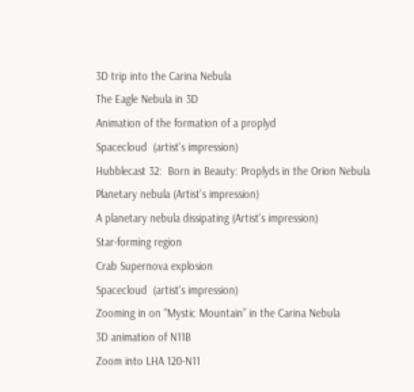3D trip into the Carina Nebula
The Eagle Nebula in 3D
Animation of the formation of a proplyd
Spacecloud  (artist's impression)
Hubblecast 32:  Born in Beauty: Proplyds in the Orion Nebula
Planetary nebula (Artist's impression)
A planetary nebula dissipating (Artist's impression)
Star-forming region
Crab Supernova explosion
Spacecloud  (artist's impression)
Zooming in on “Mystic Mountain” in the Carina Nebula
3D animation of N11B
Zoom into LHA 120-N11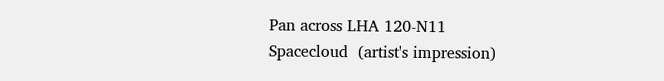Pan across LHA 120-N11
Spacecloud  (artist's impression)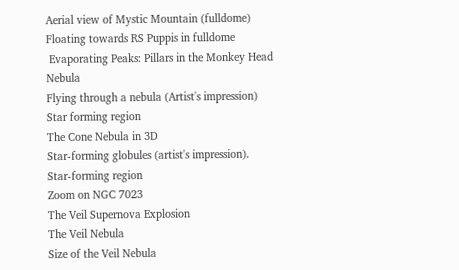Aerial view of Mystic Mountain (fulldome)
Floating towards RS Puppis in fulldome
 Evaporating Peaks: Pillars in the Monkey Head Nebula
Flying through a nebula (Artist's impression)
Star forming region
The Cone Nebula in 3D
Star-forming globules (artist's impression).
Star-forming region
Zoom on NGC 7023
The Veil Supernova Explosion
The Veil Nebula
Size of the Veil Nebula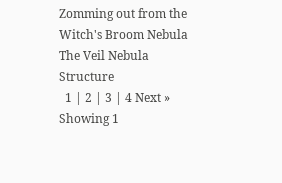Zomming out from the Witch's Broom Nebula
The Veil Nebula Structure
  1 | 2 | 3 | 4 Next »
Showing 1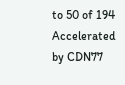to 50 of 194
Accelerated by CDN77